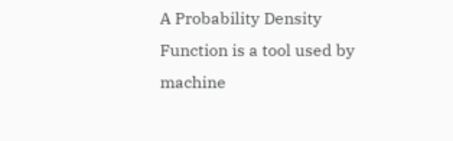A Probability Density Function is a tool used by machine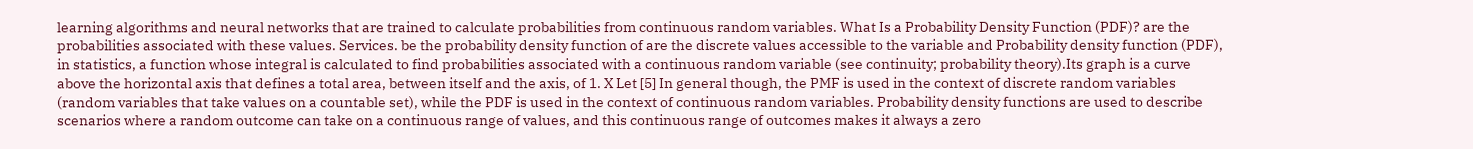learning algorithms and neural networks that are trained to calculate probabilities from continuous random variables. What Is a Probability Density Function (PDF)? are the probabilities associated with these values. Services. be the probability density function of are the discrete values accessible to the variable and Probability density function (PDF), in statistics, a function whose integral is calculated to find probabilities associated with a continuous random variable (see continuity; probability theory).Its graph is a curve above the horizontal axis that defines a total area, between itself and the axis, of 1. X Let [5] In general though, the PMF is used in the context of discrete random variables (random variables that take values on a countable set), while the PDF is used in the context of continuous random variables. Probability density functions are used to describe scenarios where a random outcome can take on a continuous range of values, and this continuous range of outcomes makes it always a zero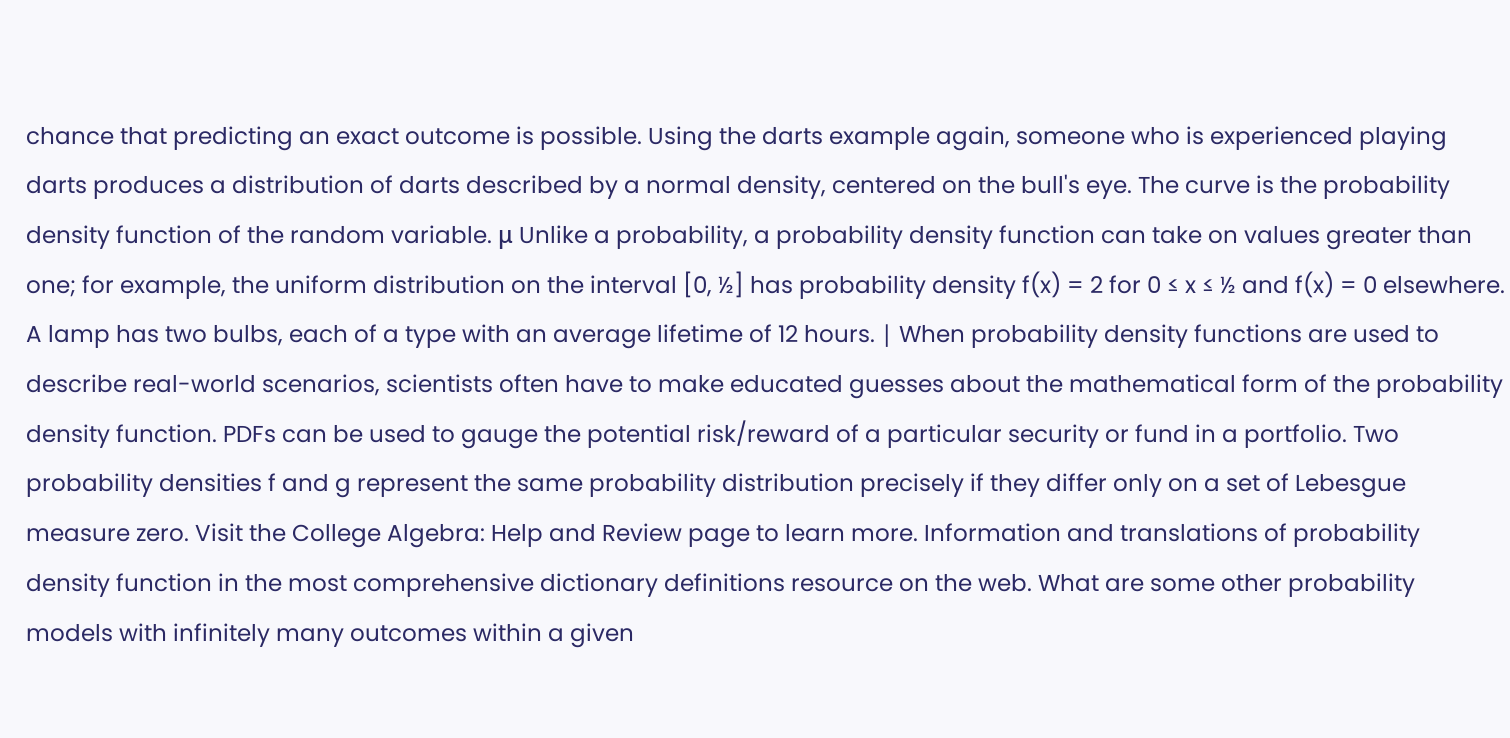chance that predicting an exact outcome is possible. Using the darts example again, someone who is experienced playing darts produces a distribution of darts described by a normal density, centered on the bull's eye. The curve is the probability density function of the random variable. μ Unlike a probability, a probability density function can take on values greater than one; for example, the uniform distribution on the interval [0, ½] has probability density f(x) = 2 for 0 ≤ x ≤ ½ and f(x) = 0 elsewhere. A lamp has two bulbs, each of a type with an average lifetime of 12 hours. ∣ When probability density functions are used to describe real-world scenarios, scientists often have to make educated guesses about the mathematical form of the probability density function. PDFs can be used to gauge the potential risk/reward of a particular security or fund in a portfolio. Two probability densities f and g represent the same probability distribution precisely if they differ only on a set of Lebesgue measure zero. Visit the College Algebra: Help and Review page to learn more. Information and translations of probability density function in the most comprehensive dictionary definitions resource on the web. What are some other probability models with infinitely many outcomes within a given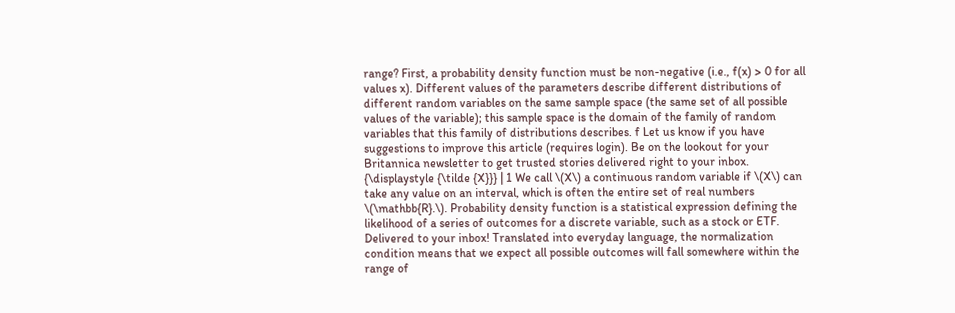range? First, a probability density function must be non-negative (i.e., f(x) > 0 for all values x). Different values of the parameters describe different distributions of different random variables on the same sample space (the same set of all possible values of the variable); this sample space is the domain of the family of random variables that this family of distributions describes. f Let us know if you have suggestions to improve this article (requires login). Be on the lookout for your Britannica newsletter to get trusted stories delivered right to your inbox. {\displaystyle {\tilde {X}}} | 1 We call \(X\) a continuous random variable if \(X\) can take any value on an interval, which is often the entire set of real numbers \(\mathbb{R}.\). Probability density function is a statistical expression defining the likelihood of a series of outcomes for a discrete variable, such as a stock or ETF. Delivered to your inbox! Translated into everyday language, the normalization condition means that we expect all possible outcomes will fall somewhere within the range of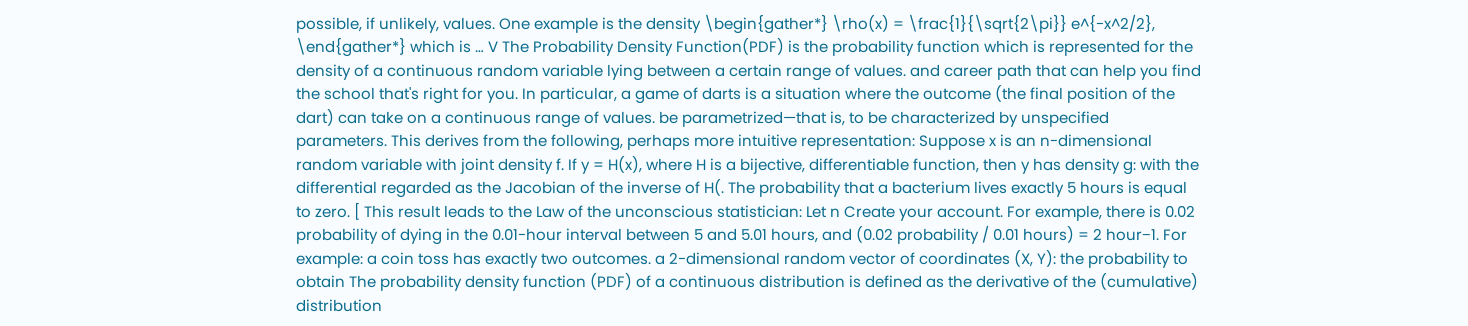possible, if unlikely, values. One example is the density \begin{gather*} \rho(x) = \frac{1}{\sqrt{2\pi}} e^{-x^2/2}, \end{gather*} which is … V The Probability Density Function(PDF) is the probability function which is represented for the density of a continuous random variable lying between a certain range of values. and career path that can help you find the school that's right for you. In particular, a game of darts is a situation where the outcome (the final position of the dart) can take on a continuous range of values. be parametrized—that is, to be characterized by unspecified parameters. This derives from the following, perhaps more intuitive representation: Suppose x is an n-dimensional random variable with joint density f. If y = H(x), where H is a bijective, differentiable function, then y has density g: with the differential regarded as the Jacobian of the inverse of H(. The probability that a bacterium lives exactly 5 hours is equal to zero. [ This result leads to the Law of the unconscious statistician: Let n Create your account. For example, there is 0.02 probability of dying in the 0.01-hour interval between 5 and 5.01 hours, and (0.02 probability / 0.01 hours) = 2 hour−1. For example: a coin toss has exactly two outcomes. a 2-dimensional random vector of coordinates (X, Y): the probability to obtain The probability density function (PDF) of a continuous distribution is defined as the derivative of the (cumulative) distribution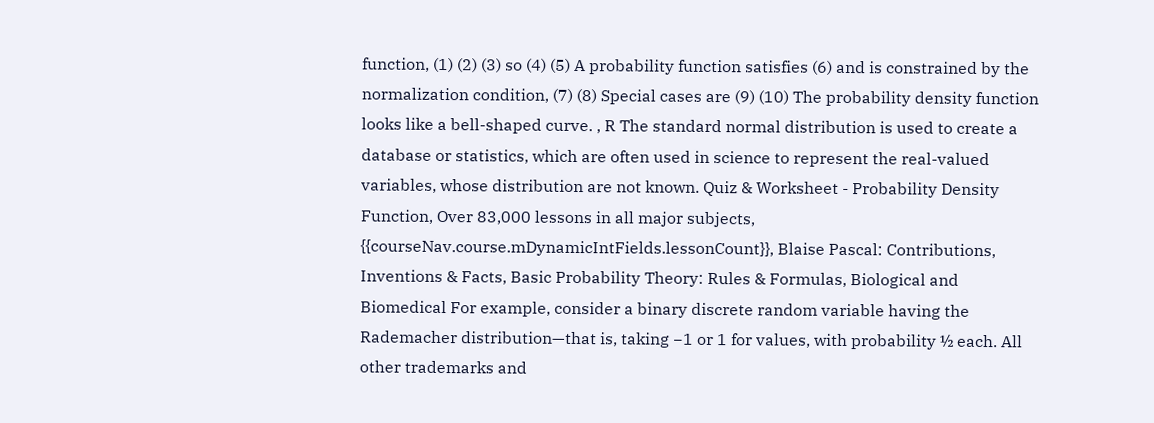function, (1) (2) (3) so (4) (5) A probability function satisfies (6) and is constrained by the normalization condition, (7) (8) Special cases are (9) (10) The probability density function looks like a bell-shaped curve. , R The standard normal distribution is used to create a database or statistics, which are often used in science to represent the real-valued variables, whose distribution are not known. Quiz & Worksheet - Probability Density Function, Over 83,000 lessons in all major subjects, {{courseNav.course.mDynamicIntFields.lessonCount}}, Blaise Pascal: Contributions, Inventions & Facts, Basic Probability Theory: Rules & Formulas, Biological and Biomedical For example, consider a binary discrete random variable having the Rademacher distribution—that is, taking −1 or 1 for values, with probability ½ each. All other trademarks and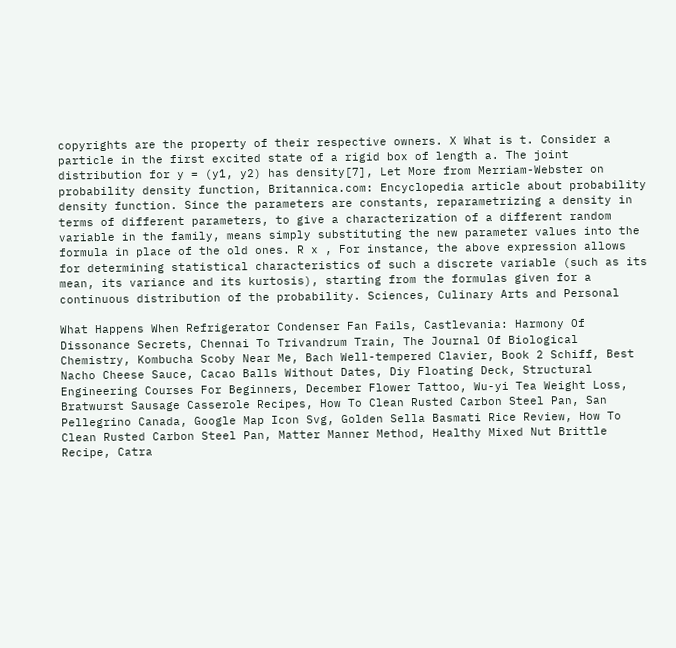copyrights are the property of their respective owners. X What is t. Consider a particle in the first excited state of a rigid box of length a. The joint distribution for y = (y1, y2) has density[7], Let More from Merriam-Webster on probability density function, Britannica.com: Encyclopedia article about probability density function. Since the parameters are constants, reparametrizing a density in terms of different parameters, to give a characterization of a different random variable in the family, means simply substituting the new parameter values into the formula in place of the old ones. R x , For instance, the above expression allows for determining statistical characteristics of such a discrete variable (such as its mean, its variance and its kurtosis), starting from the formulas given for a continuous distribution of the probability. Sciences, Culinary Arts and Personal

What Happens When Refrigerator Condenser Fan Fails, Castlevania: Harmony Of Dissonance Secrets, Chennai To Trivandrum Train, The Journal Of Biological Chemistry, Kombucha Scoby Near Me, Bach Well-tempered Clavier, Book 2 Schiff, Best Nacho Cheese Sauce, Cacao Balls Without Dates, Diy Floating Deck, Structural Engineering Courses For Beginners, December Flower Tattoo, Wu-yi Tea Weight Loss, Bratwurst Sausage Casserole Recipes, How To Clean Rusted Carbon Steel Pan, San Pellegrino Canada, Google Map Icon Svg, Golden Sella Basmati Rice Review, How To Clean Rusted Carbon Steel Pan, Matter Manner Method, Healthy Mixed Nut Brittle Recipe, Catra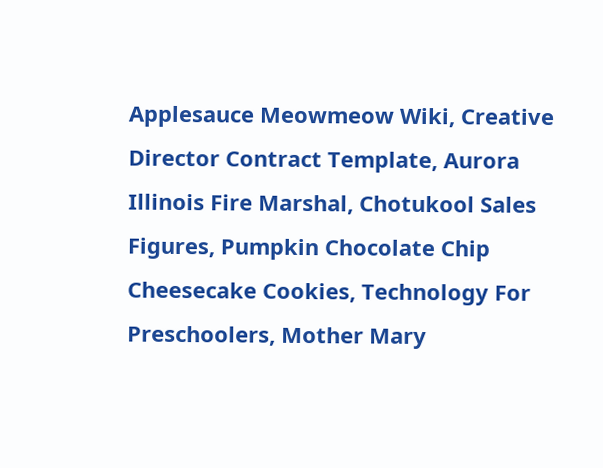Applesauce Meowmeow Wiki, Creative Director Contract Template, Aurora Illinois Fire Marshal, Chotukool Sales Figures, Pumpkin Chocolate Chip Cheesecake Cookies, Technology For Preschoolers, Mother Mary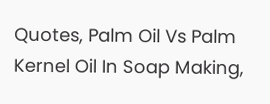Quotes, Palm Oil Vs Palm Kernel Oil In Soap Making,